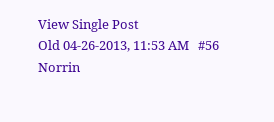View Single Post
Old 04-26-2013, 11:53 AM   #56
Norrin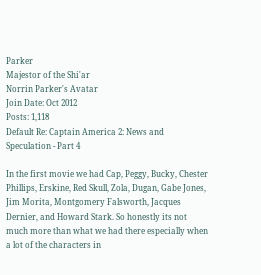Parker
Majestor of the Shi'ar
Norrin Parker's Avatar
Join Date: Oct 2012
Posts: 1,118
Default Re: Captain America 2: News and Speculation - Part 4

In the first movie we had Cap, Peggy, Bucky, Chester Phillips, Erskine, Red Skull, Zola, Dugan, Gabe Jones, Jim Morita, Montgomery Falsworth, Jacques Dernier, and Howard Stark. So honestly its not much more than what we had there especially when a lot of the characters in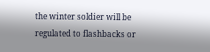the winter soldier will be regulated to flashbacks or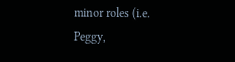minor roles (i.e. Peggy,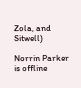Zola, and Sitwell)

Norrin Parker is offline